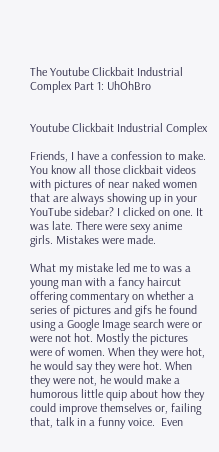The Youtube Clickbait Industrial Complex Part 1: UhOhBro


Youtube Clickbait Industrial Complex

Friends, I have a confession to make. You know all those clickbait videos with pictures of near naked women that are always showing up in your YouTube sidebar? I clicked on one. It was late. There were sexy anime girls. Mistakes were made.

What my mistake led me to was a young man with a fancy haircut offering commentary on whether a series of pictures and gifs he found using a Google Image search were or were not hot. Mostly the pictures were of women. When they were hot, he would say they were hot. When they were not, he would make a humorous little quip about how they could improve themselves or, failing that, talk in a funny voice.  Even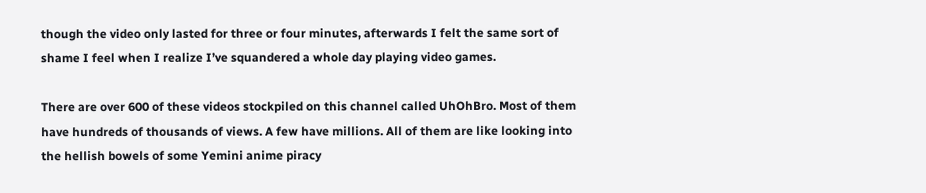though the video only lasted for three or four minutes, afterwards I felt the same sort of shame I feel when I realize I’ve squandered a whole day playing video games.

There are over 600 of these videos stockpiled on this channel called UhOhBro. Most of them have hundreds of thousands of views. A few have millions. All of them are like looking into the hellish bowels of some Yemini anime piracy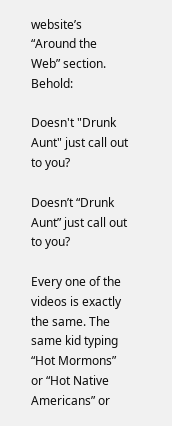website’s “Around the Web” section. Behold:

Doesn't "Drunk Aunt" just call out to you?

Doesn’t “Drunk Aunt” just call out to you?

Every one of the videos is exactly the same. The same kid typing “Hot Mormons” or “Hot Native Americans” or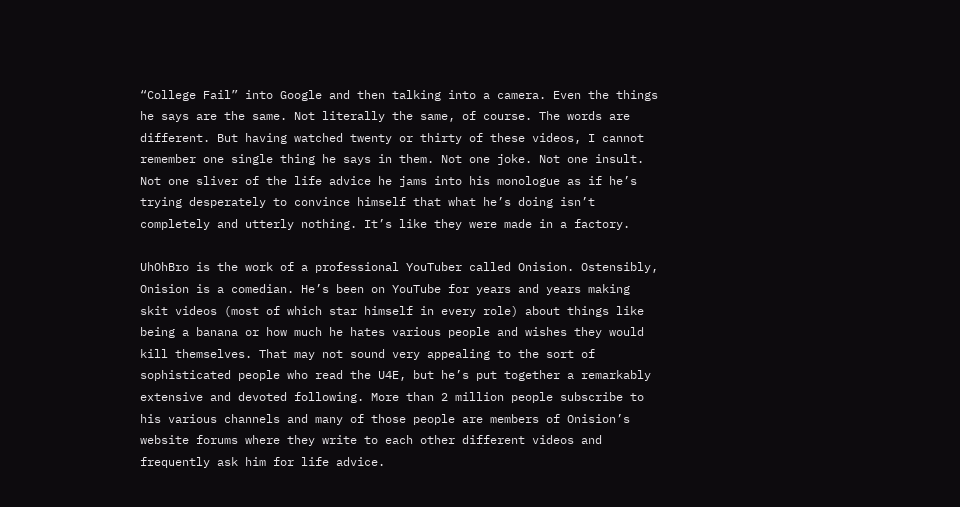“College Fail” into Google and then talking into a camera. Even the things he says are the same. Not literally the same, of course. The words are different. But having watched twenty or thirty of these videos, I cannot remember one single thing he says in them. Not one joke. Not one insult. Not one sliver of the life advice he jams into his monologue as if he’s trying desperately to convince himself that what he’s doing isn’t completely and utterly nothing. It’s like they were made in a factory.

UhOhBro is the work of a professional YouTuber called Onision. Ostensibly, Onision is a comedian. He’s been on YouTube for years and years making skit videos (most of which star himself in every role) about things like being a banana or how much he hates various people and wishes they would kill themselves. That may not sound very appealing to the sort of sophisticated people who read the U4E, but he’s put together a remarkably extensive and devoted following. More than 2 million people subscribe to his various channels and many of those people are members of Onision’s website forums where they write to each other different videos and frequently ask him for life advice.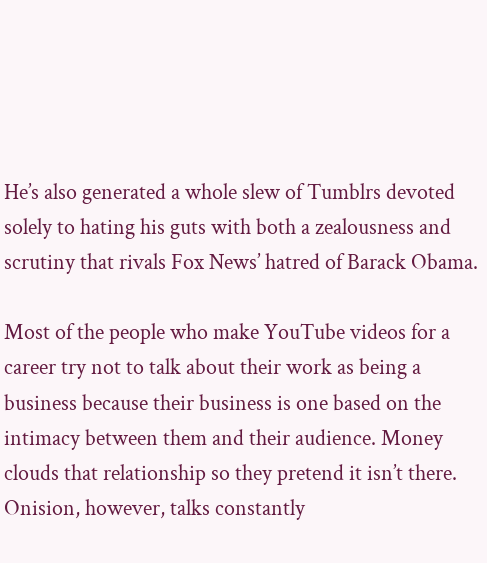He’s also generated a whole slew of Tumblrs devoted solely to hating his guts with both a zealousness and scrutiny that rivals Fox News’ hatred of Barack Obama.

Most of the people who make YouTube videos for a career try not to talk about their work as being a business because their business is one based on the intimacy between them and their audience. Money clouds that relationship so they pretend it isn’t there. Onision, however, talks constantly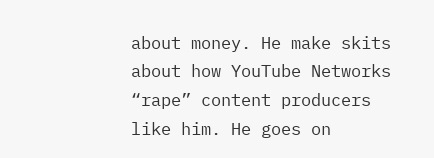about money. He make skits about how YouTube Networks “rape” content producers like him. He goes on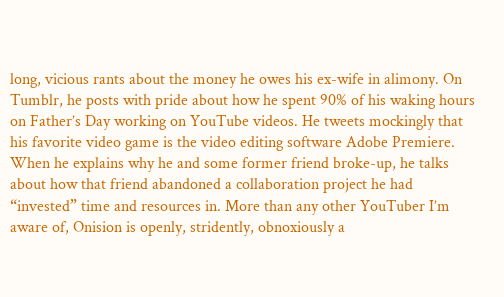long, vicious rants about the money he owes his ex-wife in alimony. On Tumblr, he posts with pride about how he spent 90% of his waking hours on Father’s Day working on YouTube videos. He tweets mockingly that his favorite video game is the video editing software Adobe Premiere. When he explains why he and some former friend broke-up, he talks about how that friend abandoned a collaboration project he had “invested” time and resources in. More than any other YouTuber I’m aware of, Onision is openly, stridently, obnoxiously a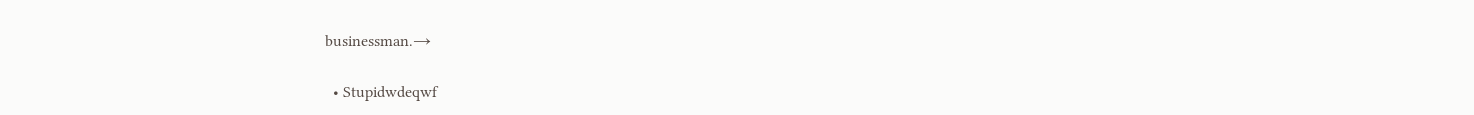businessman.→

  • Stupidwdeqwf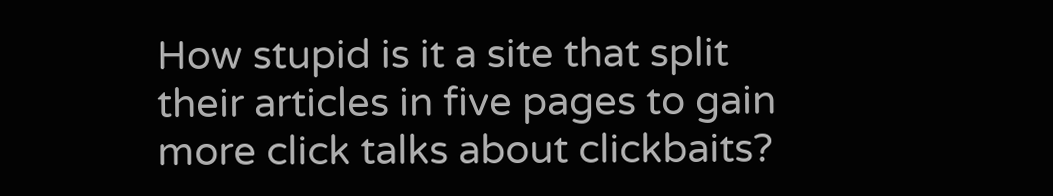How stupid is it a site that split their articles in five pages to gain more click talks about clickbaits?